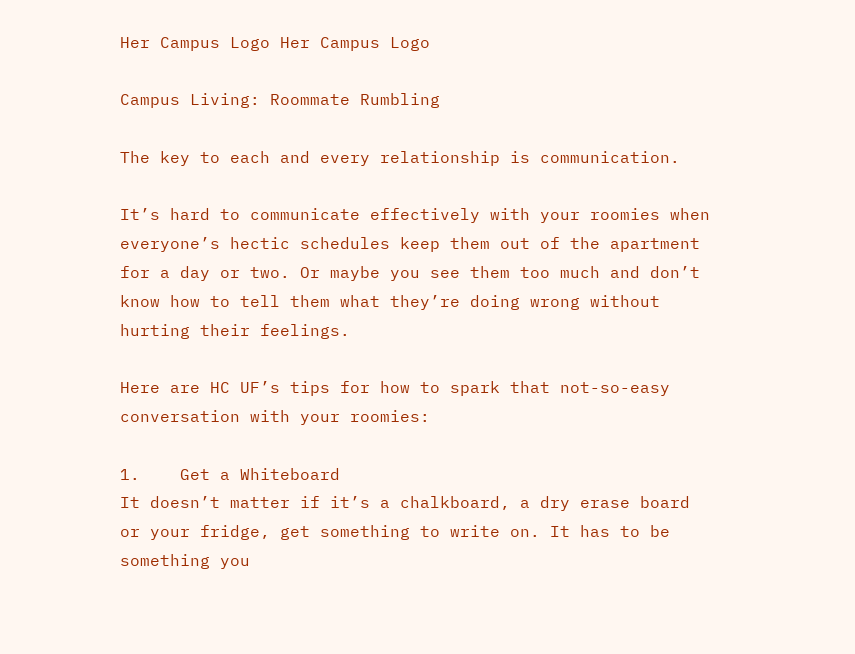Her Campus Logo Her Campus Logo

Campus Living: Roommate Rumbling

The key to each and every relationship is communication.

It’s hard to communicate effectively with your roomies when everyone’s hectic schedules keep them out of the apartment for a day or two. Or maybe you see them too much and don’t know how to tell them what they’re doing wrong without hurting their feelings.

Here are HC UF’s tips for how to spark that not-so-easy conversation with your roomies:

1.    Get a Whiteboard
It doesn’t matter if it’s a chalkboard, a dry erase board or your fridge, get something to write on. It has to be something you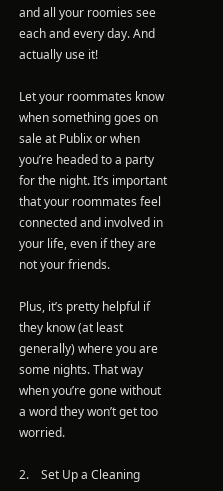and all your roomies see each and every day. And actually use it!

Let your roommates know when something goes on sale at Publix or when you’re headed to a party for the night. It’s important that your roommates feel connected and involved in your life, even if they are not your friends.

Plus, it’s pretty helpful if they know (at least generally) where you are some nights. That way when you’re gone without a word they won’t get too worried.

2.    Set Up a Cleaning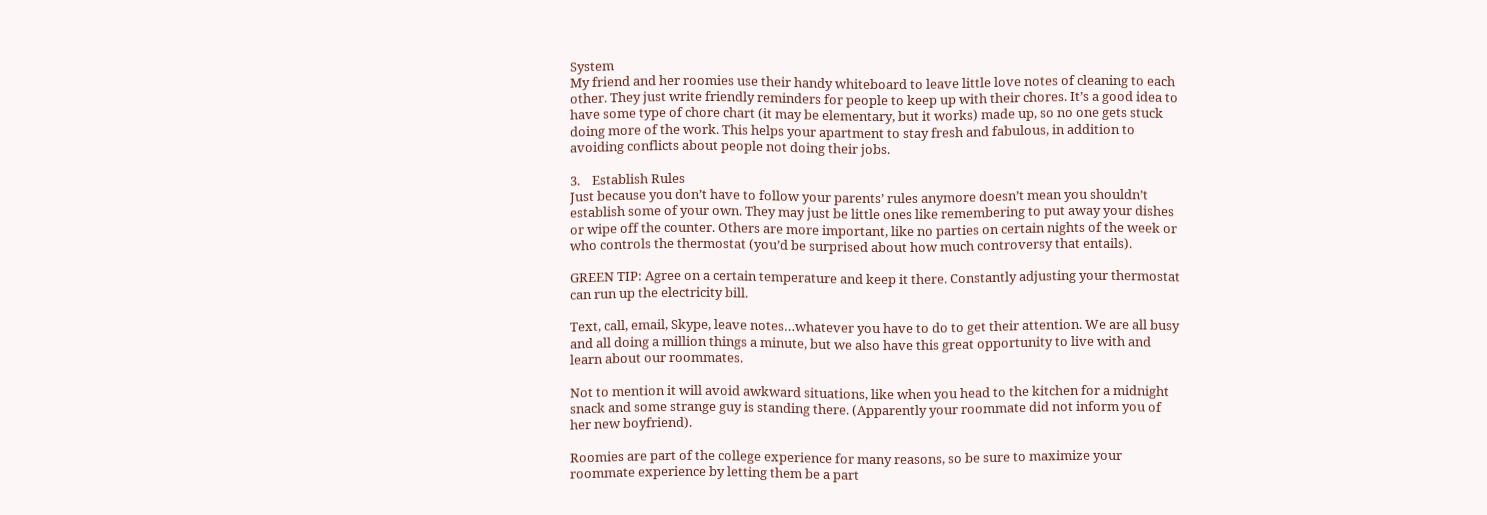System
My friend and her roomies use their handy whiteboard to leave little love notes of cleaning to each other. They just write friendly reminders for people to keep up with their chores. It’s a good idea to have some type of chore chart (it may be elementary, but it works) made up, so no one gets stuck doing more of the work. This helps your apartment to stay fresh and fabulous, in addition to avoiding conflicts about people not doing their jobs.

3.    Establish Rules
Just because you don’t have to follow your parents’ rules anymore doesn’t mean you shouldn’t establish some of your own. They may just be little ones like remembering to put away your dishes or wipe off the counter. Others are more important, like no parties on certain nights of the week or who controls the thermostat (you’d be surprised about how much controversy that entails).

GREEN TIP: Agree on a certain temperature and keep it there. Constantly adjusting your thermostat can run up the electricity bill.

Text, call, email, Skype, leave notes…whatever you have to do to get their attention. We are all busy and all doing a million things a minute, but we also have this great opportunity to live with and learn about our roommates.

Not to mention it will avoid awkward situations, like when you head to the kitchen for a midnight snack and some strange guy is standing there. (Apparently your roommate did not inform you of her new boyfriend).

Roomies are part of the college experience for many reasons, so be sure to maximize your roommate experience by letting them be a part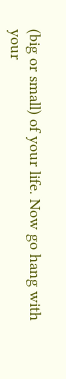(big or small) of your life. Now go hang with your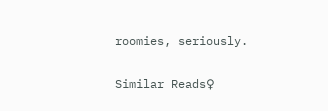roomies, seriously.

Similar Reads♀